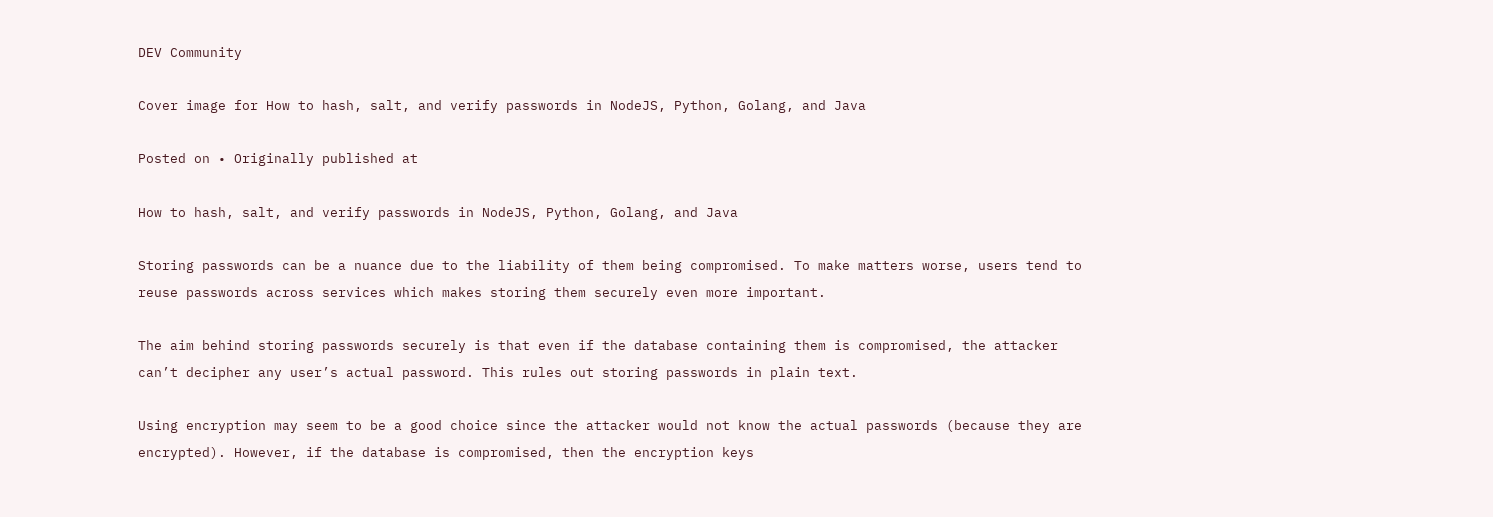DEV Community

Cover image for How to hash, salt, and verify passwords in NodeJS, Python, Golang, and Java

Posted on • Originally published at

How to hash, salt, and verify passwords in NodeJS, Python, Golang, and Java

Storing passwords can be a nuance due to the liability of them being compromised. To make matters worse, users tend to reuse passwords across services which makes storing them securely even more important.

The aim behind storing passwords securely is that even if the database containing them is compromised, the attacker can’t decipher any user’s actual password. This rules out storing passwords in plain text.

Using encryption may seem to be a good choice since the attacker would not know the actual passwords (because they are encrypted). However, if the database is compromised, then the encryption keys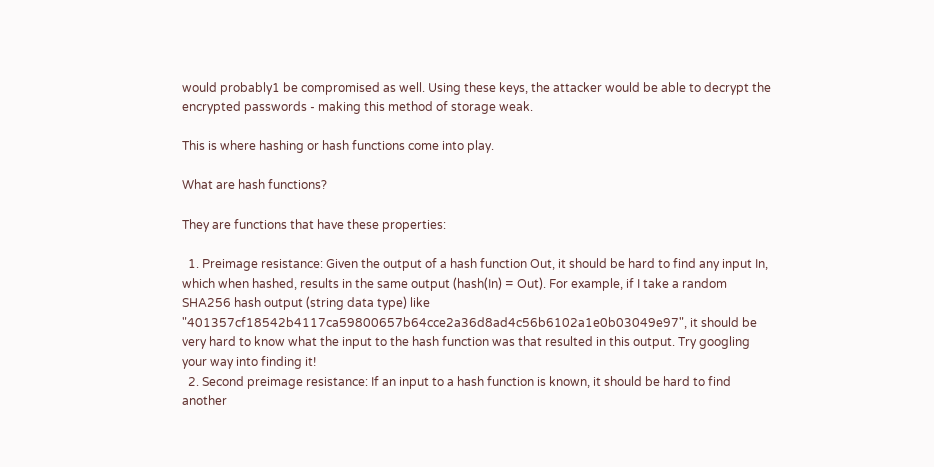would probably1 be compromised as well. Using these keys, the attacker would be able to decrypt the encrypted passwords - making this method of storage weak.

This is where hashing or hash functions come into play.

What are hash functions?

They are functions that have these properties:

  1. Preimage resistance: Given the output of a hash function Out, it should be hard to find any input In, which when hashed, results in the same output (hash(In) = Out). For example, if I take a random SHA256 hash output (string data type) like "401357cf18542b4117ca59800657b64cce2a36d8ad4c56b6102a1e0b03049e97", it should be very hard to know what the input to the hash function was that resulted in this output. Try googling your way into finding it!
  2. Second preimage resistance: If an input to a hash function is known, it should be hard to find another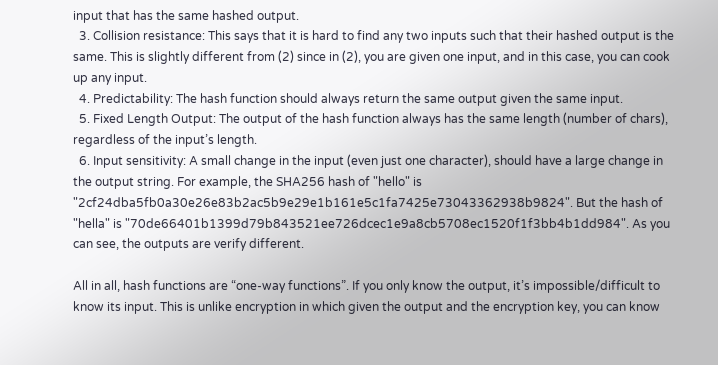input that has the same hashed output.
  3. Collision resistance: This says that it is hard to find any two inputs such that their hashed output is the same. This is slightly different from (2) since in (2), you are given one input, and in this case, you can cook up any input.
  4. Predictability: The hash function should always return the same output given the same input.
  5. Fixed Length Output: The output of the hash function always has the same length (number of chars), regardless of the input’s length.
  6. Input sensitivity: A small change in the input (even just one character), should have a large change in the output string. For example, the SHA256 hash of "hello" is "2cf24dba5fb0a30e26e83b2ac5b9e29e1b161e5c1fa7425e73043362938b9824". But the hash of "hella" is "70de66401b1399d79b843521ee726dcec1e9a8cb5708ec1520f1f3bb4b1dd984". As you can see, the outputs are verify different.

All in all, hash functions are “one-way functions”. If you only know the output, it’s impossible/difficult to know its input. This is unlike encryption in which given the output and the encryption key, you can know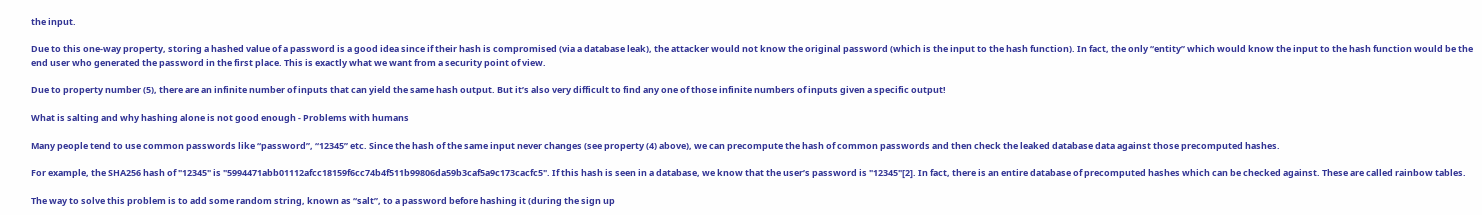the input.

Due to this one-way property, storing a hashed value of a password is a good idea since if their hash is compromised (via a database leak), the attacker would not know the original password (which is the input to the hash function). In fact, the only “entity” which would know the input to the hash function would be the end user who generated the password in the first place. This is exactly what we want from a security point of view.

Due to property number (5), there are an infinite number of inputs that can yield the same hash output. But it’s also very difficult to find any one of those infinite numbers of inputs given a specific output!

What is salting and why hashing alone is not good enough - Problems with humans

Many people tend to use common passwords like “password”, “12345” etc. Since the hash of the same input never changes (see property (4) above), we can precompute the hash of common passwords and then check the leaked database data against those precomputed hashes.

For example, the SHA256 hash of "12345" is "5994471abb01112afcc18159f6cc74b4f511b99806da59b3caf5a9c173cacfc5". If this hash is seen in a database, we know that the user’s password is "12345"[2]. In fact, there is an entire database of precomputed hashes which can be checked against. These are called rainbow tables.

The way to solve this problem is to add some random string, known as “salt”, to a password before hashing it (during the sign up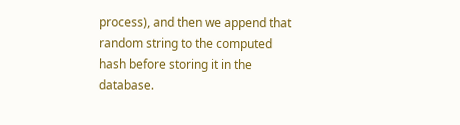process), and then we append that random string to the computed hash before storing it in the database.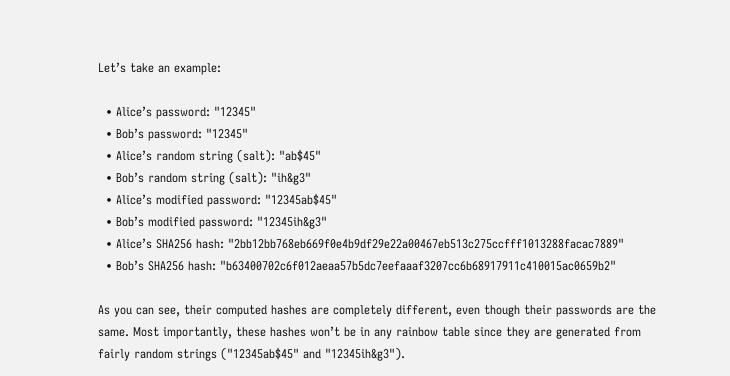Let’s take an example:

  • Alice’s password: "12345"
  • Bob’s password: "12345"
  • Alice’s random string (salt): "ab$45"
  • Bob’s random string (salt): "ih&g3"
  • Alice’s modified password: "12345ab$45"
  • Bob’s modified password: "12345ih&g3"
  • Alice’s SHA256 hash: "2bb12bb768eb669f0e4b9df29e22a00467eb513c275ccfff1013288facac7889"
  • Bob’s SHA256 hash: "b63400702c6f012aeaa57b5dc7eefaaaf3207cc6b68917911c410015ac0659b2"

As you can see, their computed hashes are completely different, even though their passwords are the same. Most importantly, these hashes won’t be in any rainbow table since they are generated from fairly random strings ("12345ab$45" and "12345ih&g3").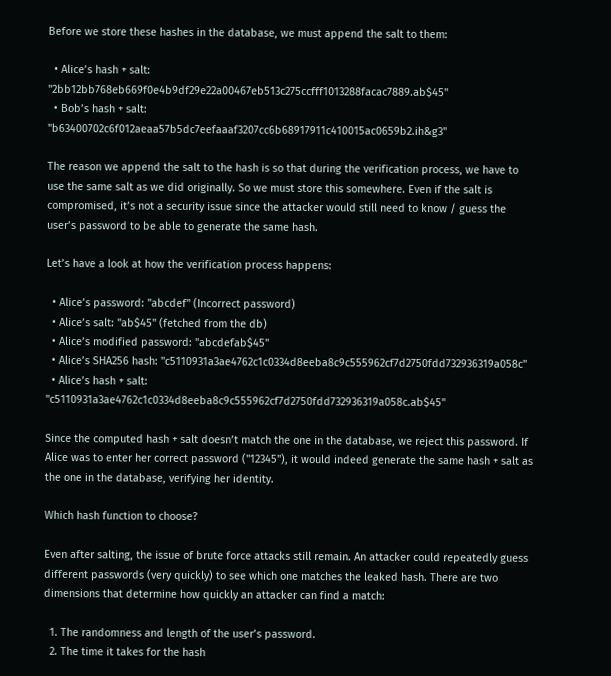Before we store these hashes in the database, we must append the salt to them:

  • Alice’s hash + salt: "2bb12bb768eb669f0e4b9df29e22a00467eb513c275ccfff1013288facac7889.ab$45"
  • Bob’s hash + salt: "b63400702c6f012aeaa57b5dc7eefaaaf3207cc6b68917911c410015ac0659b2.ih&g3"

The reason we append the salt to the hash is so that during the verification process, we have to use the same salt as we did originally. So we must store this somewhere. Even if the salt is compromised, it’s not a security issue since the attacker would still need to know / guess the user’s password to be able to generate the same hash.

Let’s have a look at how the verification process happens:

  • Alice’s password: "abcdef" (Incorrect password)
  • Alice’s salt: "ab$45" (fetched from the db)
  • Alice’s modified password: "abcdefab$45"
  • Alice’s SHA256 hash: "c5110931a3ae4762c1c0334d8eeba8c9c555962cf7d2750fdd732936319a058c"
  • Alice’s hash + salt: "c5110931a3ae4762c1c0334d8eeba8c9c555962cf7d2750fdd732936319a058c.ab$45"

Since the computed hash + salt doesn’t match the one in the database, we reject this password. If Alice was to enter her correct password ("12345"), it would indeed generate the same hash + salt as the one in the database, verifying her identity.

Which hash function to choose?

Even after salting, the issue of brute force attacks still remain. An attacker could repeatedly guess different passwords (very quickly) to see which one matches the leaked hash. There are two dimensions that determine how quickly an attacker can find a match:

  1. The randomness and length of the user’s password.
  2. The time it takes for the hash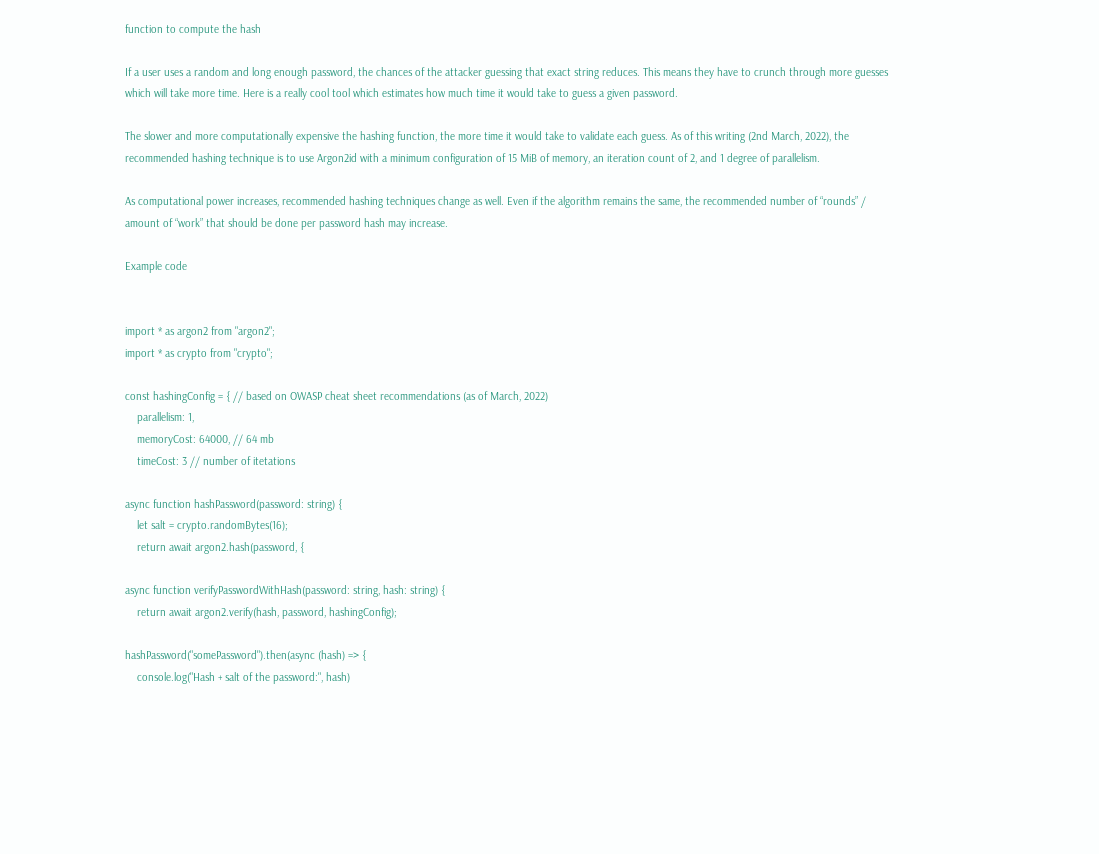function to compute the hash

If a user uses a random and long enough password, the chances of the attacker guessing that exact string reduces. This means they have to crunch through more guesses which will take more time. Here is a really cool tool which estimates how much time it would take to guess a given password.

The slower and more computationally expensive the hashing function, the more time it would take to validate each guess. As of this writing (2nd March, 2022), the recommended hashing technique is to use Argon2id with a minimum configuration of 15 MiB of memory, an iteration count of 2, and 1 degree of parallelism.

As computational power increases, recommended hashing techniques change as well. Even if the algorithm remains the same, the recommended number of “rounds” / amount of “work” that should be done per password hash may increase.

Example code


import * as argon2 from "argon2";
import * as crypto from "crypto";

const hashingConfig = { // based on OWASP cheat sheet recommendations (as of March, 2022)
    parallelism: 1,
    memoryCost: 64000, // 64 mb
    timeCost: 3 // number of itetations

async function hashPassword(password: string) {
    let salt = crypto.randomBytes(16);
    return await argon2.hash(password, {

async function verifyPasswordWithHash(password: string, hash: string) {
    return await argon2.verify(hash, password, hashingConfig);

hashPassword("somePassword").then(async (hash) => {
    console.log("Hash + salt of the password:", hash)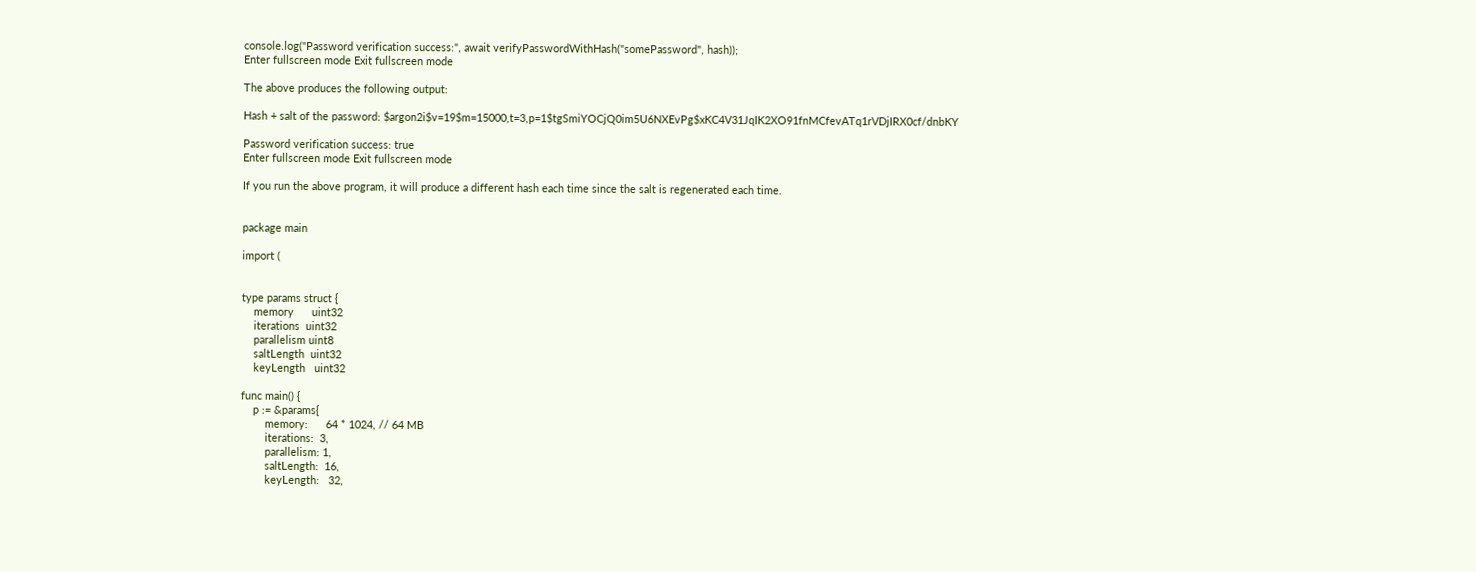console.log("Password verification success:", await verifyPasswordWithHash("somePassword", hash));
Enter fullscreen mode Exit fullscreen mode

The above produces the following output:

Hash + salt of the password: $argon2i$v=19$m=15000,t=3,p=1$tgSmiYOCjQ0im5U6NXEvPg$xKC4V31JqIK2XO91fnMCfevATq1rVDjIRX0cf/dnbKY

Password verification success: true
Enter fullscreen mode Exit fullscreen mode

If you run the above program, it will produce a different hash each time since the salt is regenerated each time.


package main

import (


type params struct {
    memory      uint32
    iterations  uint32
    parallelism uint8
    saltLength  uint32
    keyLength   uint32

func main() {
    p := &params{
        memory:      64 * 1024, // 64 MB
        iterations:  3,
        parallelism: 1,
        saltLength:  16,
        keyLength:   32,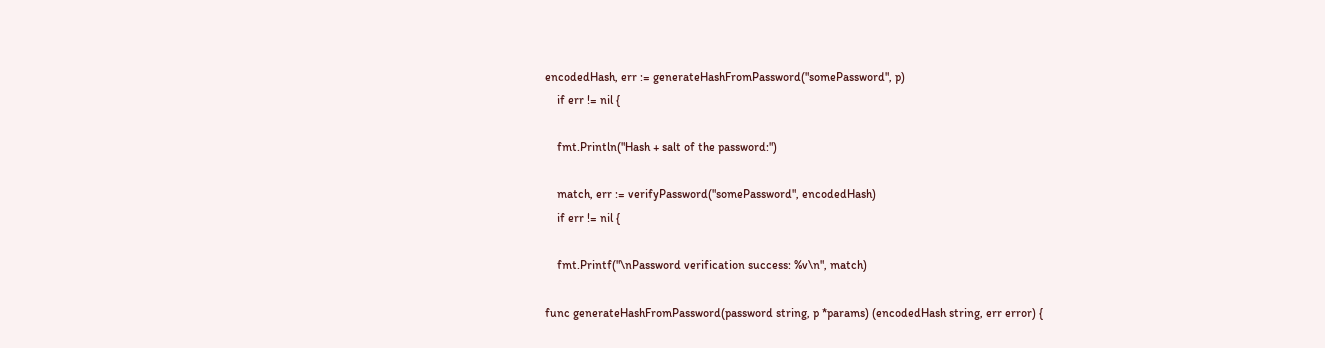encodedHash, err := generateHashFromPassword("somePassword", p)
    if err != nil {

    fmt.Println("Hash + salt of the password:")

    match, err := verifyPassword("somePassword", encodedHash)
    if err != nil {

    fmt.Printf("\nPassword verification success: %v\n", match)

func generateHashFromPassword(password string, p *params) (encodedHash string, err error) {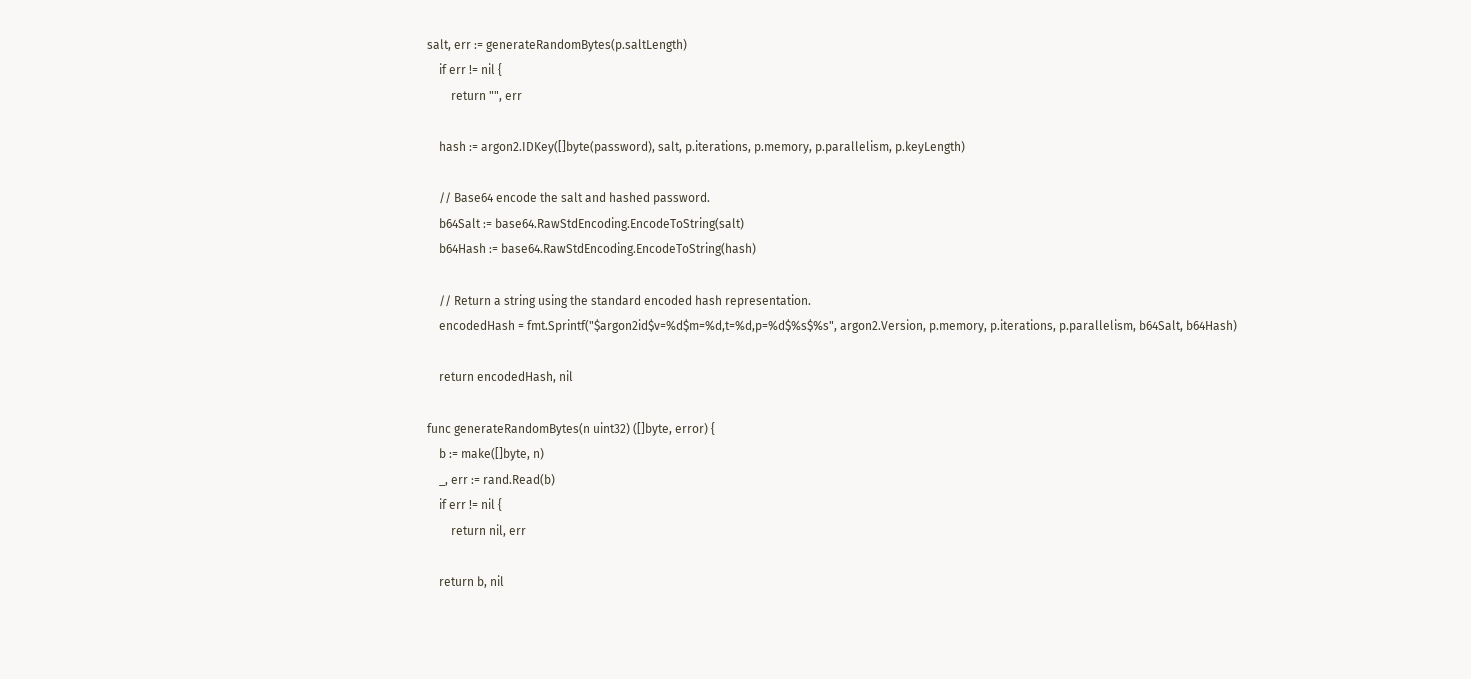salt, err := generateRandomBytes(p.saltLength)
    if err != nil {
        return "", err

    hash := argon2.IDKey([]byte(password), salt, p.iterations, p.memory, p.parallelism, p.keyLength)

    // Base64 encode the salt and hashed password.
    b64Salt := base64.RawStdEncoding.EncodeToString(salt)
    b64Hash := base64.RawStdEncoding.EncodeToString(hash)

    // Return a string using the standard encoded hash representation.
    encodedHash = fmt.Sprintf("$argon2id$v=%d$m=%d,t=%d,p=%d$%s$%s", argon2.Version, p.memory, p.iterations, p.parallelism, b64Salt, b64Hash)

    return encodedHash, nil

func generateRandomBytes(n uint32) ([]byte, error) {
    b := make([]byte, n)
    _, err := rand.Read(b)
    if err != nil {
        return nil, err

    return b, nil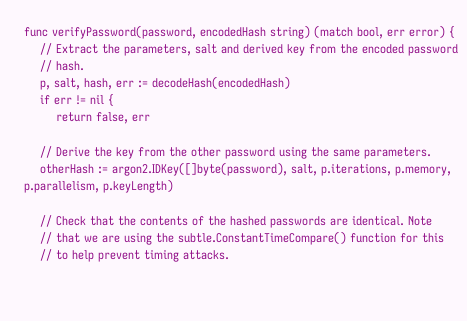func verifyPassword(password, encodedHash string) (match bool, err error) {
    // Extract the parameters, salt and derived key from the encoded password
    // hash.
    p, salt, hash, err := decodeHash(encodedHash)
    if err != nil {
        return false, err

    // Derive the key from the other password using the same parameters.
    otherHash := argon2.IDKey([]byte(password), salt, p.iterations, p.memory, p.parallelism, p.keyLength)

    // Check that the contents of the hashed passwords are identical. Note
    // that we are using the subtle.ConstantTimeCompare() function for this
    // to help prevent timing attacks.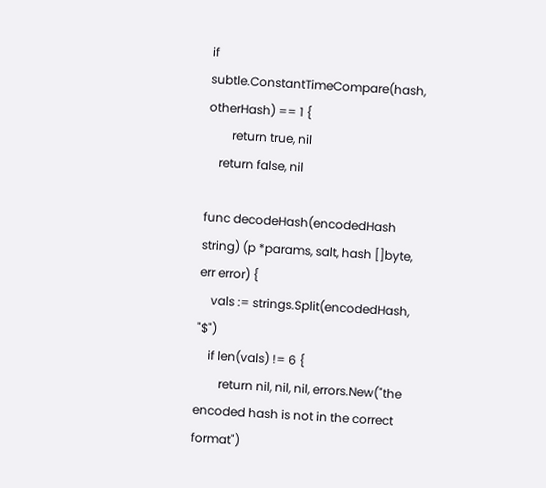if subtle.ConstantTimeCompare(hash, otherHash) == 1 {
        return true, nil
    return false, nil

func decodeHash(encodedHash string) (p *params, salt, hash []byte, err error) {
    vals := strings.Split(encodedHash, "$")
    if len(vals) != 6 {
        return nil, nil, nil, errors.New("the encoded hash is not in the correct format")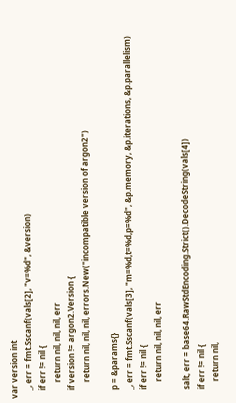var version int
    _, err = fmt.Sscanf(vals[2], "v=%d", &version)
    if err != nil {
        return nil, nil, nil, err
    if version != argon2.Version {
        return nil, nil, nil, errors.New("incompatible version of argon2")

    p = &params{}
    _, err = fmt.Sscanf(vals[3], "m=%d,t=%d,p=%d", &p.memory, &p.iterations, &p.parallelism)
    if err != nil {
        return nil, nil, nil, err

    salt, err = base64.RawStdEncoding.Strict().DecodeString(vals[4])
    if err != nil {
        return nil,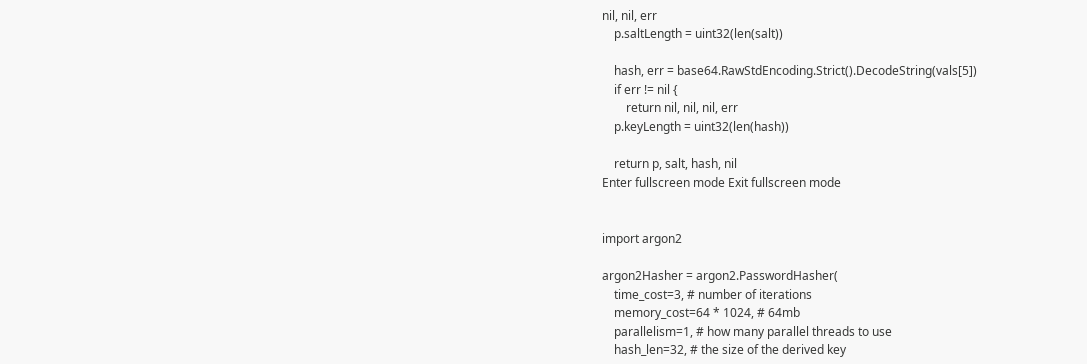nil, nil, err
    p.saltLength = uint32(len(salt))

    hash, err = base64.RawStdEncoding.Strict().DecodeString(vals[5])
    if err != nil {
        return nil, nil, nil, err
    p.keyLength = uint32(len(hash))

    return p, salt, hash, nil
Enter fullscreen mode Exit fullscreen mode


import argon2

argon2Hasher = argon2.PasswordHasher(
    time_cost=3, # number of iterations
    memory_cost=64 * 1024, # 64mb
    parallelism=1, # how many parallel threads to use
    hash_len=32, # the size of the derived key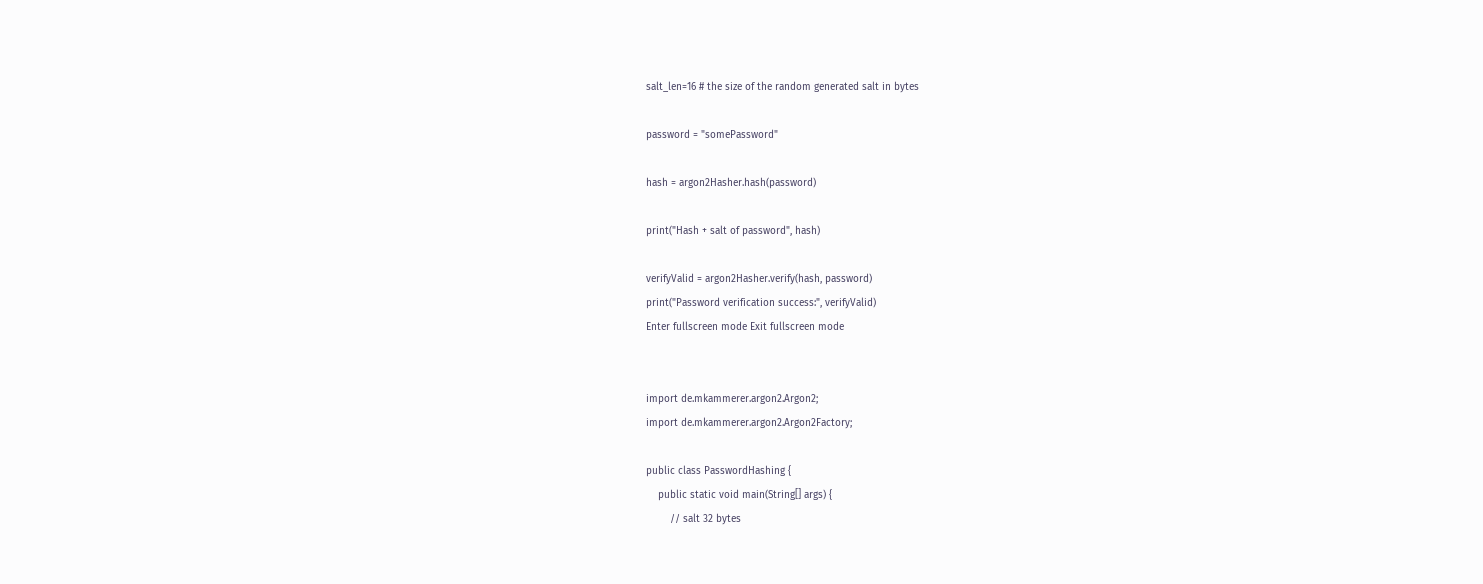salt_len=16 # the size of the random generated salt in bytes

password = "somePassword"

hash = argon2Hasher.hash(password)

print("Hash + salt of password", hash)

verifyValid = argon2Hasher.verify(hash, password)
print("Password verification success:", verifyValid)
Enter fullscreen mode Exit fullscreen mode


import de.mkammerer.argon2.Argon2;
import de.mkammerer.argon2.Argon2Factory;

public class PasswordHashing {
    public static void main(String[] args) {
        // salt 32 bytes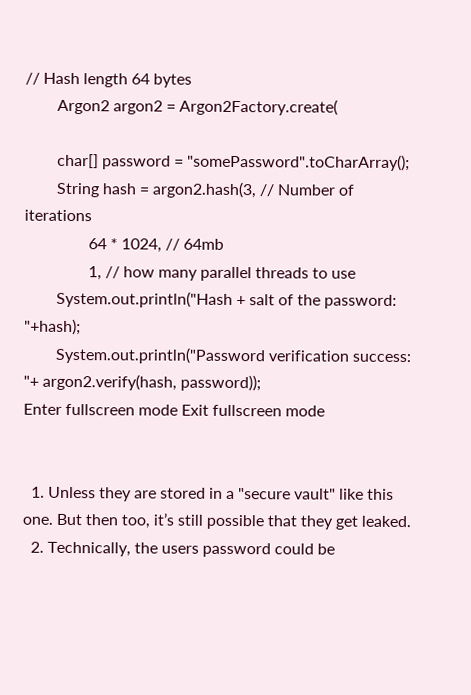// Hash length 64 bytes
        Argon2 argon2 = Argon2Factory.create(

        char[] password = "somePassword".toCharArray();
        String hash = argon2.hash(3, // Number of iterations
                64 * 1024, // 64mb
                1, // how many parallel threads to use
        System.out.println("Hash + salt of the password: "+hash);
        System.out.println("Password verification success: "+ argon2.verify(hash, password));
Enter fullscreen mode Exit fullscreen mode


  1. Unless they are stored in a "secure vault" like this one. But then too, it’s still possible that they get leaked.
  2. Technically, the users password could be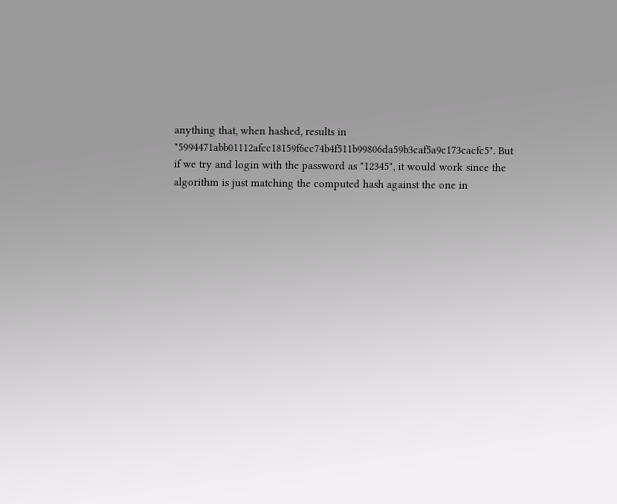anything that, when hashed, results in "5994471abb01112afcc18159f6cc74b4f511b99806da59b3caf5a9c173cacfc5". But if we try and login with the password as "12345", it would work since the algorithm is just matching the computed hash against the one in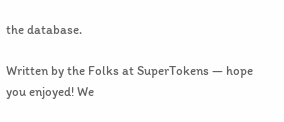the database.

Written by the Folks at SuperTokens — hope you enjoyed! We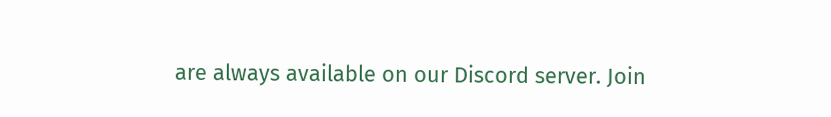are always available on our Discord server. Join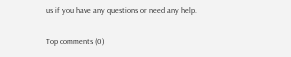us if you have any questions or need any help.

Top comments (0)